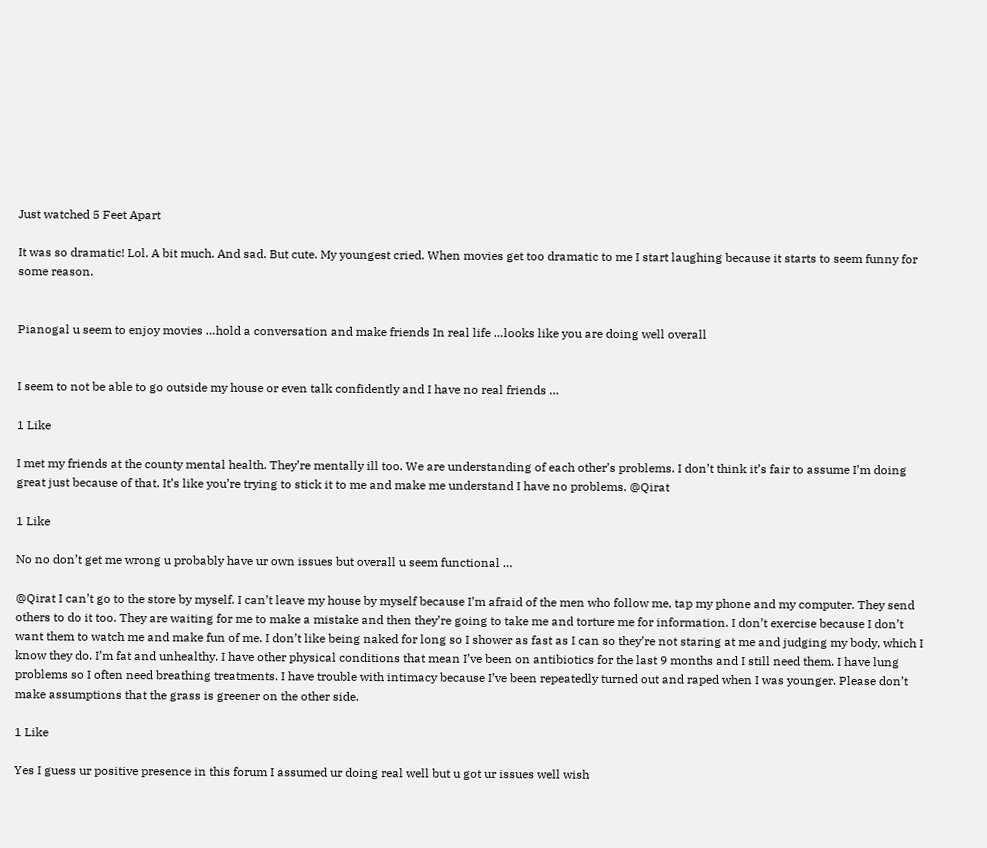Just watched 5 Feet Apart

It was so dramatic! Lol. A bit much. And sad. But cute. My youngest cried. When movies get too dramatic to me I start laughing because it starts to seem funny for some reason.


Pianogal u seem to enjoy movies …hold a conversation and make friends In real life …looks like you are doing well overall


I seem to not be able to go outside my house or even talk confidently and I have no real friends …

1 Like

I met my friends at the county mental health. They’re mentally ill too. We are understanding of each other’s problems. I don’t think it’s fair to assume I’m doing great just because of that. It’s like you’re trying to stick it to me and make me understand I have no problems. @Qirat

1 Like

No no don’t get me wrong u probably have ur own issues but overall u seem functional …

@Qirat I can’t go to the store by myself. I can’t leave my house by myself because I’m afraid of the men who follow me, tap my phone and my computer. They send others to do it too. They are waiting for me to make a mistake and then they’re going to take me and torture me for information. I don’t exercise because I don’t want them to watch me and make fun of me. I don’t like being naked for long so I shower as fast as I can so they’re not staring at me and judging my body, which I know they do. I’m fat and unhealthy. I have other physical conditions that mean I’ve been on antibiotics for the last 9 months and I still need them. I have lung problems so I often need breathing treatments. I have trouble with intimacy because I’ve been repeatedly turned out and raped when I was younger. Please don’t make assumptions that the grass is greener on the other side.

1 Like

Yes I guess ur positive presence in this forum I assumed ur doing real well but u got ur issues well wish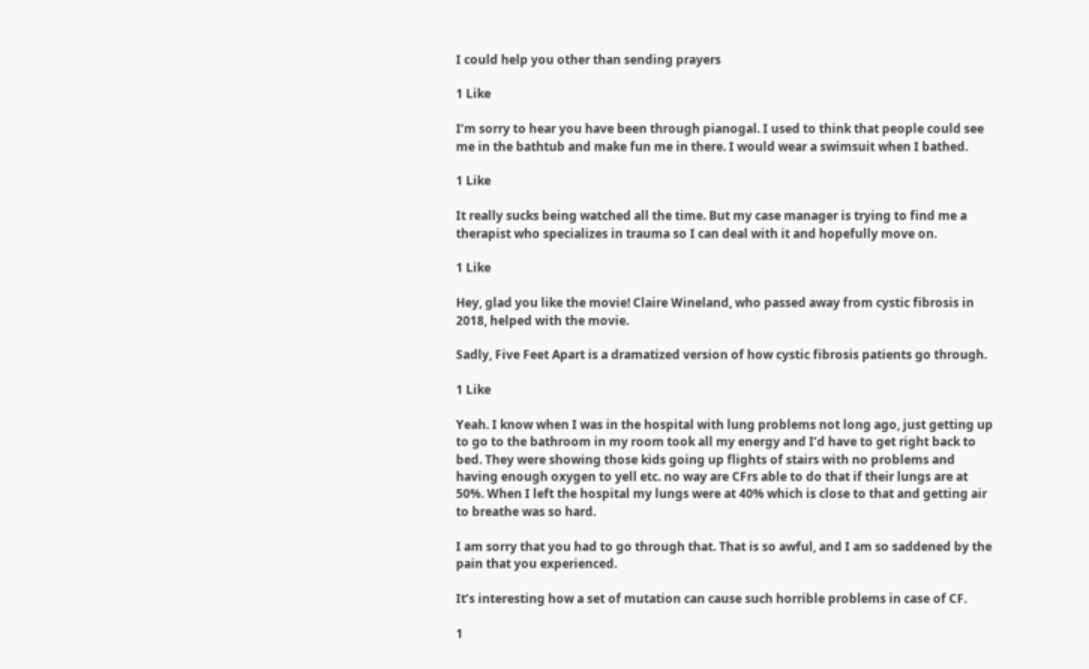I could help you other than sending prayers

1 Like

I’m sorry to hear you have been through pianogal. I used to think that people could see me in the bathtub and make fun me in there. I would wear a swimsuit when I bathed.

1 Like

It really sucks being watched all the time. But my case manager is trying to find me a therapist who specializes in trauma so I can deal with it and hopefully move on.

1 Like

Hey, glad you like the movie! Claire Wineland, who passed away from cystic fibrosis in 2018, helped with the movie.

Sadly, Five Feet Apart is a dramatized version of how cystic fibrosis patients go through.

1 Like

Yeah. I know when I was in the hospital with lung problems not long ago, just getting up to go to the bathroom in my room took all my energy and I’d have to get right back to bed. They were showing those kids going up flights of stairs with no problems and having enough oxygen to yell etc. no way are CFrs able to do that if their lungs are at 50%. When I left the hospital my lungs were at 40% which is close to that and getting air to breathe was so hard.

I am sorry that you had to go through that. That is so awful, and I am so saddened by the pain that you experienced.

It’s interesting how a set of mutation can cause such horrible problems in case of CF.

1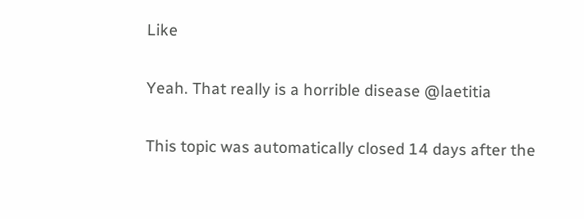Like

Yeah. That really is a horrible disease @laetitia

This topic was automatically closed 14 days after the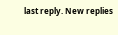last reply. New replies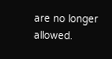are no longer allowed.